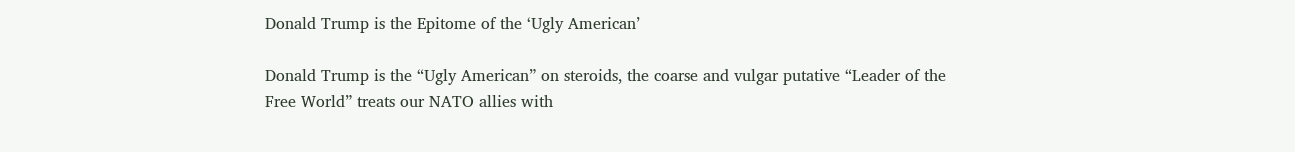Donald Trump is the Epitome of the ‘Ugly American’

Donald Trump is the “Ugly American” on steroids, the coarse and vulgar putative “Leader of the Free World” treats our NATO allies with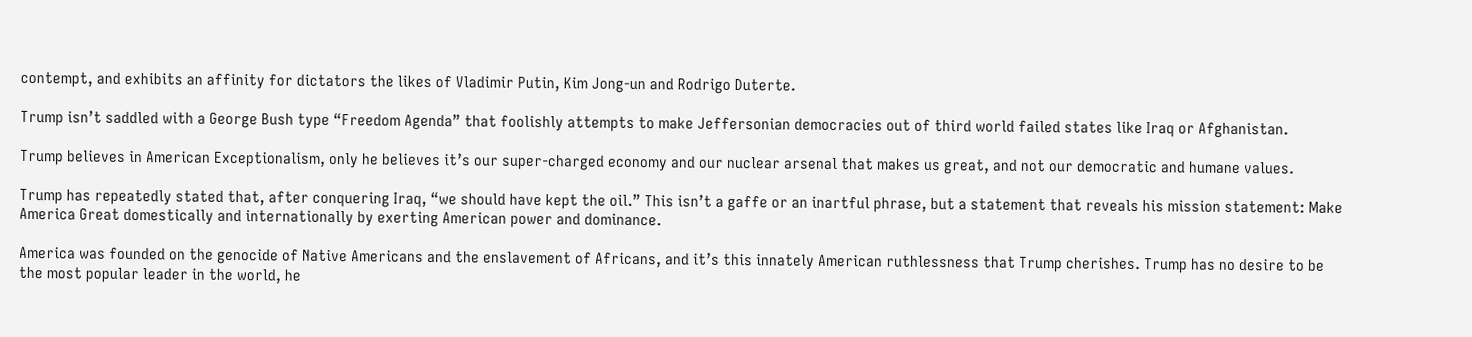contempt, and exhibits an affinity for dictators the likes of Vladimir Putin, Kim Jong-un and Rodrigo Duterte.

Trump isn’t saddled with a George Bush type “Freedom Agenda” that foolishly attempts to make Jeffersonian democracies out of third world failed states like Iraq or Afghanistan.

Trump believes in American Exceptionalism, only he believes it’s our super-charged economy and our nuclear arsenal that makes us great, and not our democratic and humane values.

Trump has repeatedly stated that, after conquering Iraq, “we should have kept the oil.” This isn’t a gaffe or an inartful phrase, but a statement that reveals his mission statement: Make America Great domestically and internationally by exerting American power and dominance.

America was founded on the genocide of Native Americans and the enslavement of Africans, and it’s this innately American ruthlessness that Trump cherishes. Trump has no desire to be the most popular leader in the world, he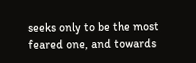seeks only to be the most feared one, and towards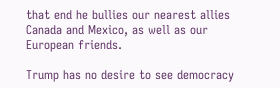that end he bullies our nearest allies Canada and Mexico, as well as our European friends.

Trump has no desire to see democracy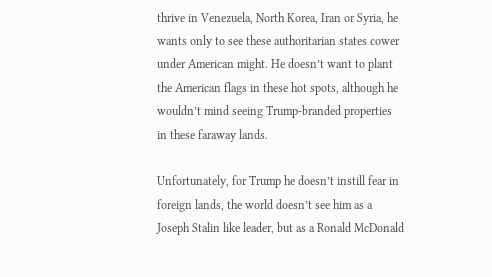thrive in Venezuela, North Korea, Iran or Syria, he wants only to see these authoritarian states cower under American might. He doesn’t want to plant the American flags in these hot spots, although he wouldn’t mind seeing Trump-branded properties in these faraway lands.

Unfortunately, for Trump he doesn’t instill fear in foreign lands, the world doesn’t see him as a Joseph Stalin like leader, but as a Ronald McDonald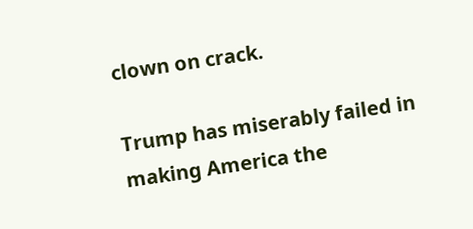clown on crack.

Trump has miserably failed in making America the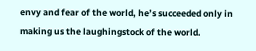envy and fear of the world, he’s succeeded only in making us the laughingstock of the world.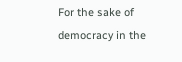For the sake of democracy in the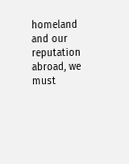homeland and our reputation abroad, we must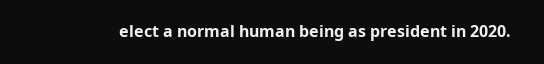elect a normal human being as president in 2020.